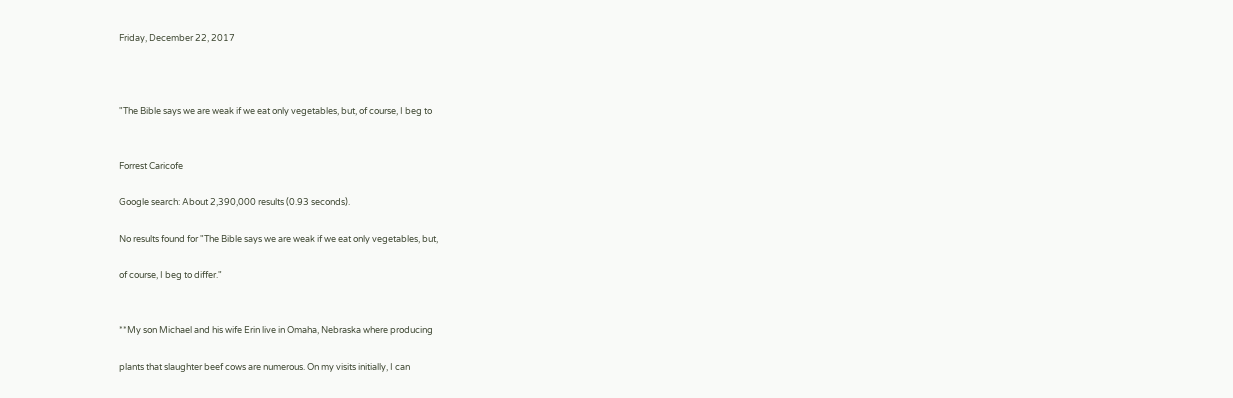Friday, December 22, 2017



"The Bible says we are weak if we eat only vegetables, but, of course, I beg to


Forrest Caricofe

Google search: About 2,390,000 results (0.93 seconds).

No results found for "The Bible says we are weak if we eat only vegetables, but,

of course, I beg to differ."


**My son Michael and his wife Erin live in Omaha, Nebraska where producing

plants that slaughter beef cows are numerous. On my visits initially, I can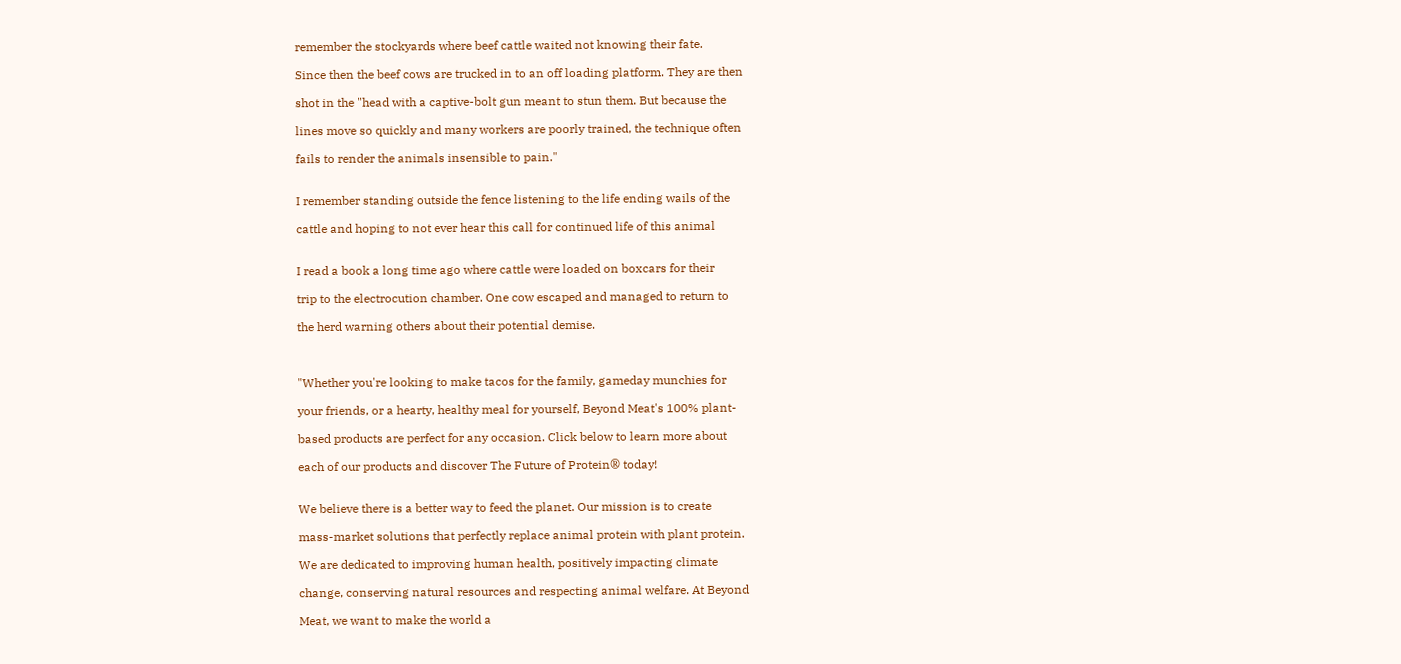remember the stockyards where beef cattle waited not knowing their fate.

Since then the beef cows are trucked in to an off loading platform. They are then

shot in the "head with a captive-bolt gun meant to stun them. But because the

lines move so quickly and many workers are poorly trained, the technique often

fails to render the animals insensible to pain."


I remember standing outside the fence listening to the life ending wails of the

cattle and hoping to not ever hear this call for continued life of this animal


I read a book a long time ago where cattle were loaded on boxcars for their

trip to the electrocution chamber. One cow escaped and managed to return to

the herd warning others about their potential demise.



"Whether you're looking to make tacos for the family, gameday munchies for

your friends, or a hearty, healthy meal for yourself, Beyond Meat's 100% plant-

based products are perfect for any occasion. Click below to learn more about

each of our products and discover The Future of Protein® today!


We believe there is a better way to feed the planet. Our mission is to create

mass-market solutions that perfectly replace animal protein with plant protein.

We are dedicated to improving human health, positively impacting climate

change, conserving natural resources and respecting animal welfare. At Beyond

Meat, we want to make the world a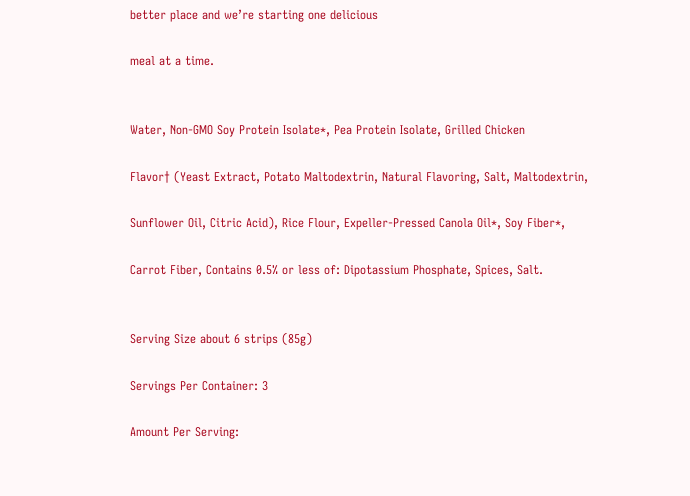better place and we’re starting one delicious

meal at a time.


Water, Non-GMO Soy Protein Isolate*, Pea Protein Isolate, Grilled Chicken

Flavor† (Yeast Extract, Potato Maltodextrin, Natural Flavoring, Salt, Maltodextrin,

Sunflower Oil, Citric Acid), Rice Flour, Expeller-Pressed Canola Oil*, Soy Fiber*,

Carrot Fiber, Contains 0.5% or less of: Dipotassium Phosphate, Spices, Salt.


Serving Size about 6 strips (85g)

Servings Per Container: 3

Amount Per Serving: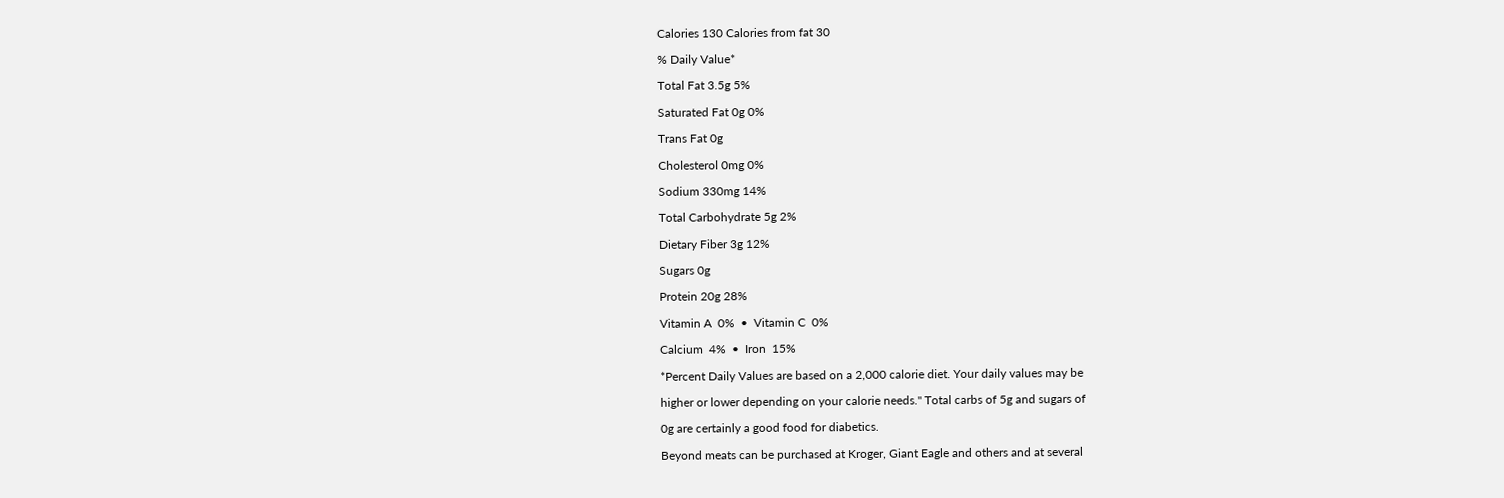Calories 130 Calories from fat 30

% Daily Value*

Total Fat 3.5g 5%

Saturated Fat 0g 0%

Trans Fat 0g

Cholesterol 0mg 0%

Sodium 330mg 14%

Total Carbohydrate 5g 2%

Dietary Fiber 3g 12%

Sugars 0g

Protein 20g 28%

Vitamin A  0%  •  Vitamin C  0%

Calcium  4%  •  Iron  15%

*Percent Daily Values are based on a 2,000 calorie diet. Your daily values may be

higher or lower depending on your calorie needs." Total carbs of 5g and sugars of

0g are certainly a good food for diabetics.

Beyond meats can be purchased at Kroger, Giant Eagle and others and at several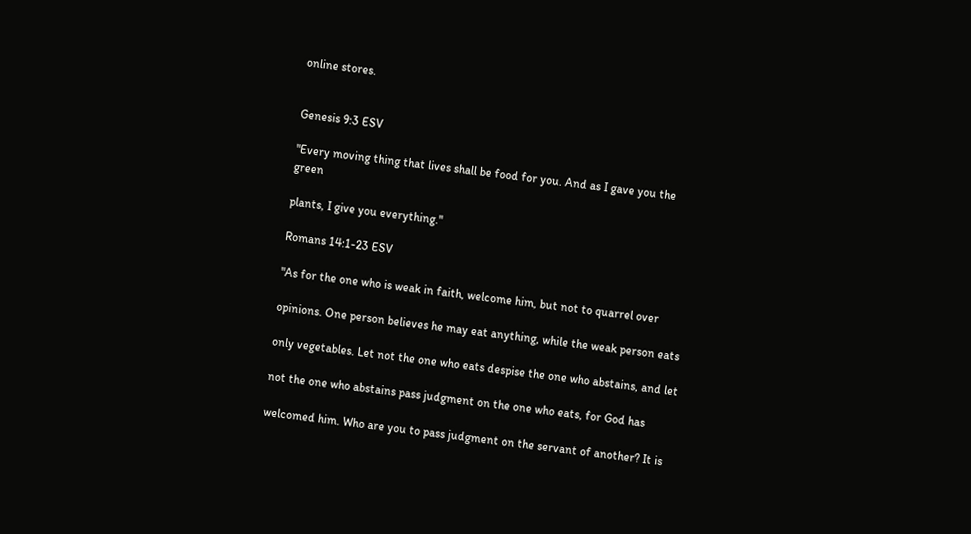online stores.


Genesis 9:3 ESV

"Every moving thing that lives shall be food for you. And as I gave you the green

plants, I give you everything."

Romans 14:1-23 ESV

"As for the one who is weak in faith, welcome him, but not to quarrel over

opinions. One person believes he may eat anything, while the weak person eats

only vegetables. Let not the one who eats despise the one who abstains, and let

not the one who abstains pass judgment on the one who eats, for God has

welcomed him. Who are you to pass judgment on the servant of another? It is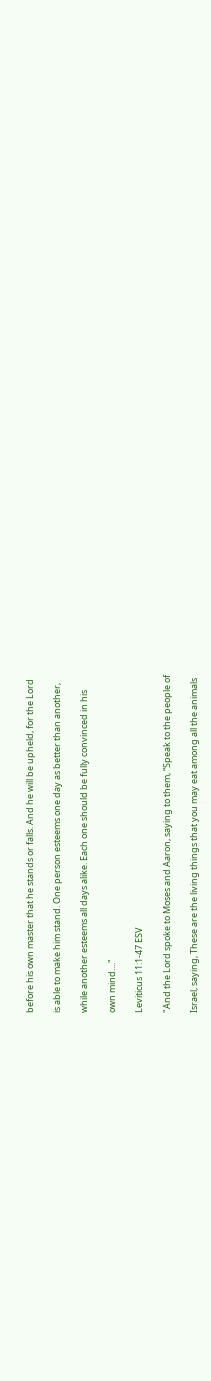before his own master that he stands or falls. And he will be upheld, for the Lord

is able to make him stand. One person esteems one day as better than another,

while another esteems all days alike. Each one should be fully convinced in his

own mind...."

Leviticus 11:1-47 ESV

"And the Lord spoke to Moses and Aaron, saying to them, “Speak to the people of

Israel, saying, These are the living things that you may eat among all the animals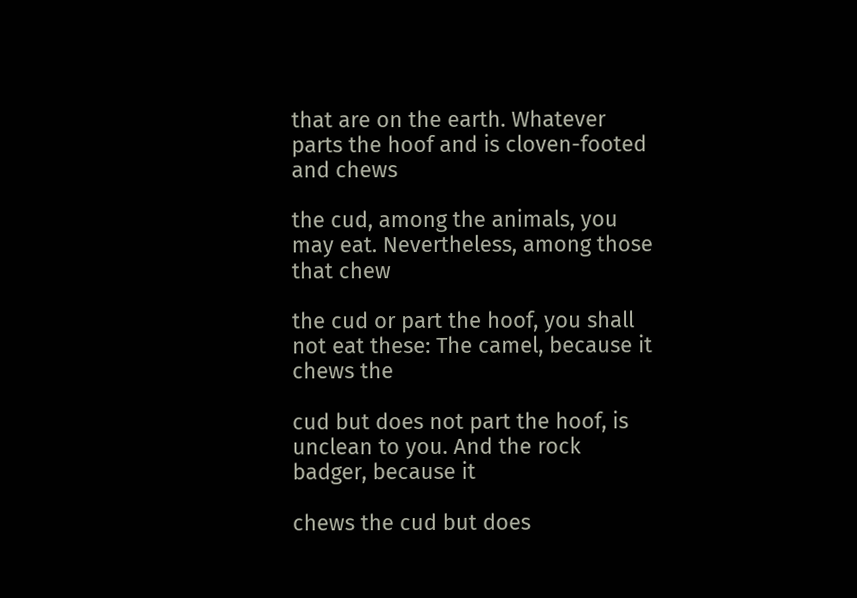that are on the earth. Whatever parts the hoof and is cloven-footed and chews

the cud, among the animals, you may eat. Nevertheless, among those that chew

the cud or part the hoof, you shall not eat these: The camel, because it chews the

cud but does not part the hoof, is unclean to you. And the rock badger, because it

chews the cud but does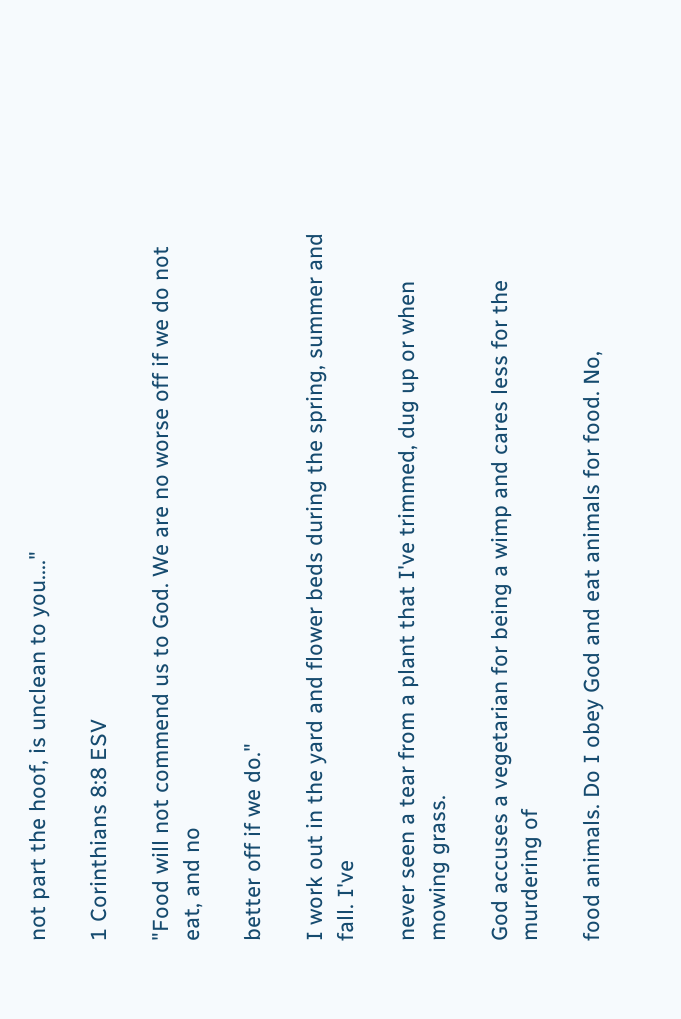not part the hoof, is unclean to you...."

1 Corinthians 8:8 ESV

"Food will not commend us to God. We are no worse off if we do not eat, and no

better off if we do."

I work out in the yard and flower beds during the spring, summer and fall. I've

never seen a tear from a plant that I've trimmed, dug up or when mowing grass.

God accuses a vegetarian for being a wimp and cares less for the murdering of

food animals. Do I obey God and eat animals for food. No,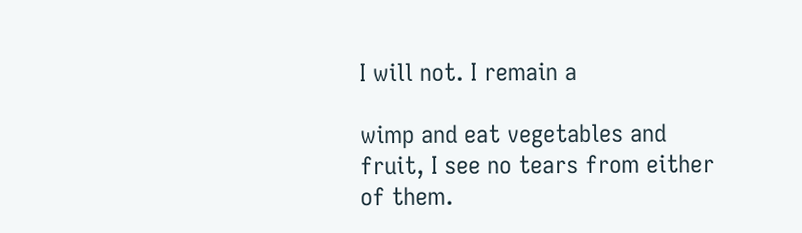I will not. I remain a

wimp and eat vegetables and fruit, I see no tears from either of them.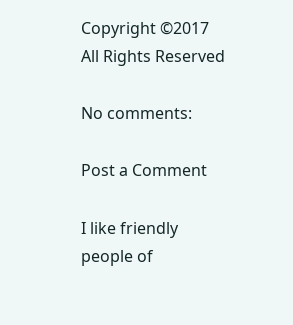Copyright ©2017 All Rights Reserved

No comments:

Post a Comment

I like friendly people of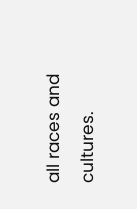all races and cultures.